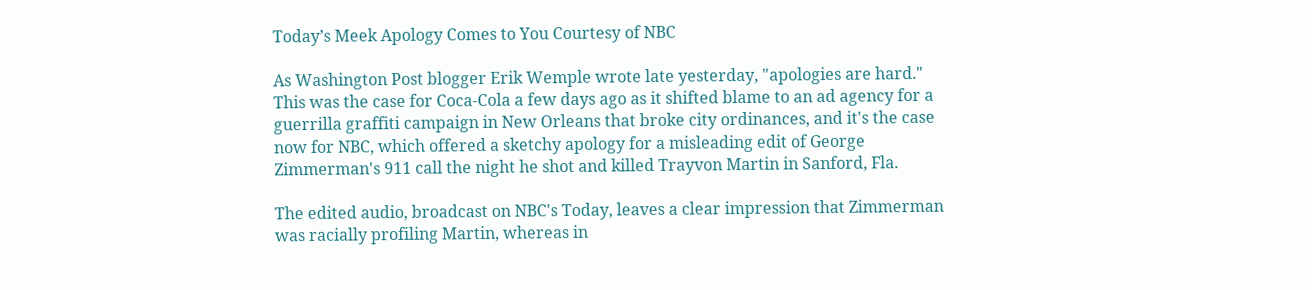Today’s Meek Apology Comes to You Courtesy of NBC

As Washington Post blogger Erik Wemple wrote late yesterday, "apologies are hard." This was the case for Coca-Cola a few days ago as it shifted blame to an ad agency for a guerrilla graffiti campaign in New Orleans that broke city ordinances, and it's the case now for NBC, which offered a sketchy apology for a misleading edit of George Zimmerman's 911 call the night he shot and killed Trayvon Martin in Sanford, Fla.

The edited audio, broadcast on NBC's Today, leaves a clear impression that Zimmerman was racially profiling Martin, whereas in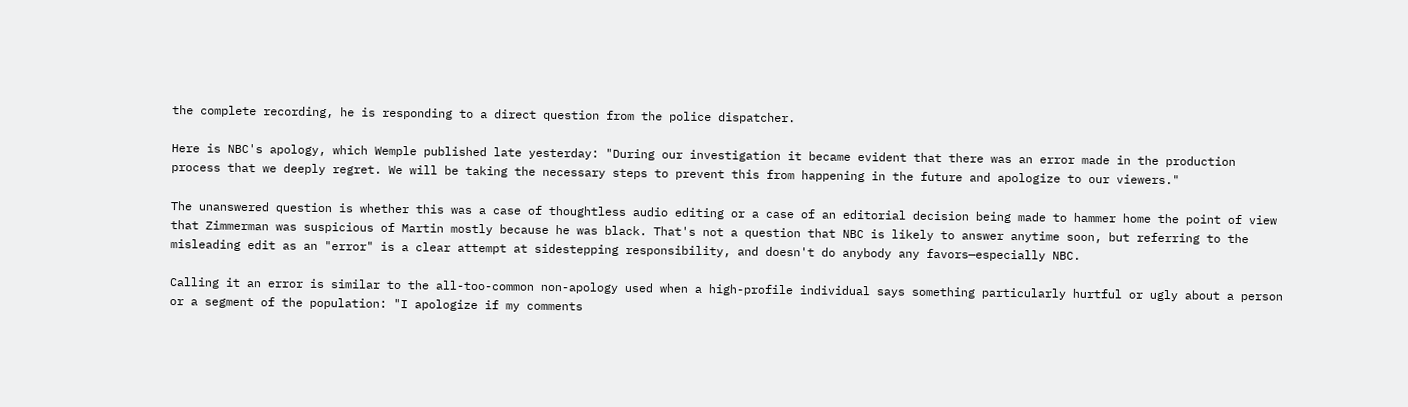the complete recording, he is responding to a direct question from the police dispatcher.

Here is NBC's apology, which Wemple published late yesterday: "During our investigation it became evident that there was an error made in the production process that we deeply regret. We will be taking the necessary steps to prevent this from happening in the future and apologize to our viewers."

The unanswered question is whether this was a case of thoughtless audio editing or a case of an editorial decision being made to hammer home the point of view that Zimmerman was suspicious of Martin mostly because he was black. That's not a question that NBC is likely to answer anytime soon, but referring to the misleading edit as an "error" is a clear attempt at sidestepping responsibility, and doesn't do anybody any favors—especially NBC.

Calling it an error is similar to the all-too-common non-apology used when a high-profile individual says something particularly hurtful or ugly about a person or a segment of the population: "I apologize if my comments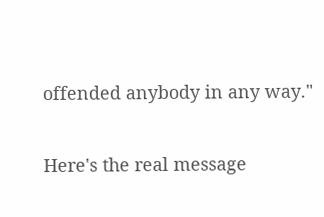offended anybody in any way."

Here's the real message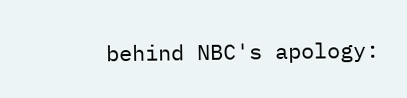behind NBC's apology: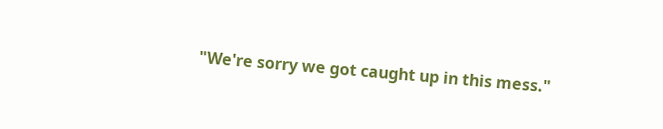"We're sorry we got caught up in this mess."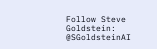Follow Steve Goldstein: @SGoldsteinAI